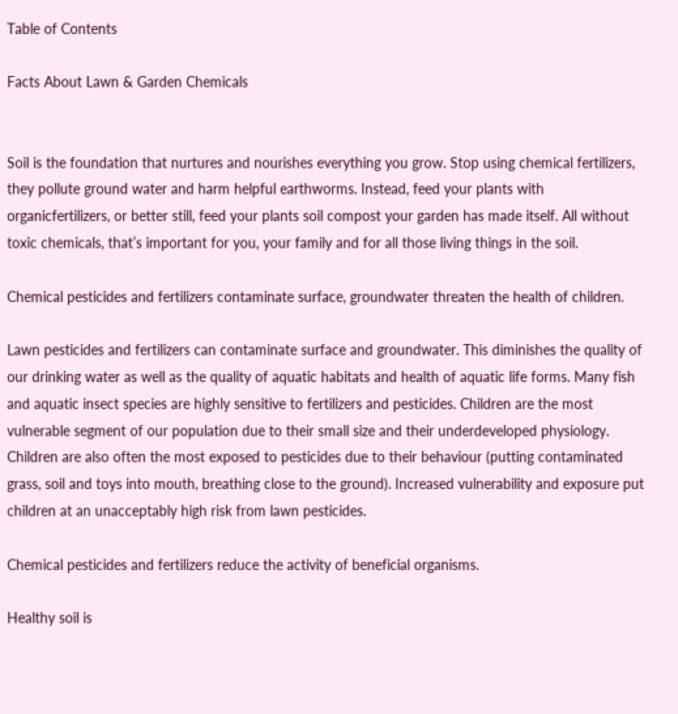Table of Contents

Facts About Lawn & Garden Chemicals


Soil is the foundation that nurtures and nourishes everything you grow. Stop using chemical fertilizers, they pollute ground water and harm helpful earthworms. Instead, feed your plants with organicfertilizers, or better still, feed your plants soil compost your garden has made itself. All without toxic chemicals, that’s important for you, your family and for all those living things in the soil.

Chemical pesticides and fertilizers contaminate surface, groundwater threaten the health of children.

Lawn pesticides and fertilizers can contaminate surface and groundwater. This diminishes the quality of our drinking water as well as the quality of aquatic habitats and health of aquatic life forms. Many fish and aquatic insect species are highly sensitive to fertilizers and pesticides. Children are the most vulnerable segment of our population due to their small size and their underdeveloped physiology. Children are also often the most exposed to pesticides due to their behaviour (putting contaminated grass, soil and toys into mouth, breathing close to the ground). Increased vulnerability and exposure put children at an unacceptably high risk from lawn pesticides.

Chemical pesticides and fertilizers reduce the activity of beneficial organisms.

Healthy soil is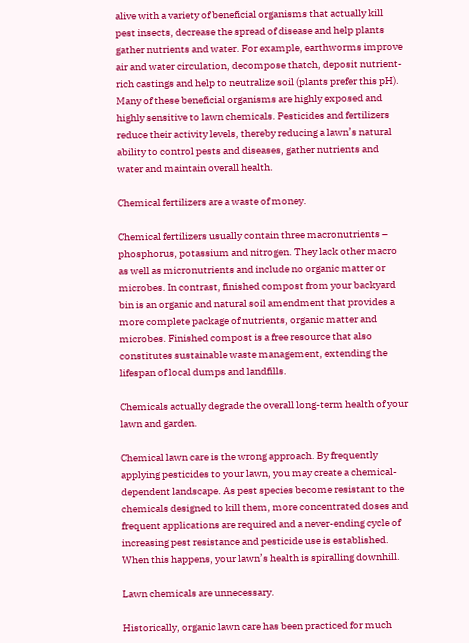alive with a variety of beneficial organisms that actually kill pest insects, decrease the spread of disease and help plants gather nutrients and water. For example, earthworms improve air and water circulation, decompose thatch, deposit nutrient-rich castings and help to neutralize soil (plants prefer this pH). Many of these beneficial organisms are highly exposed and highly sensitive to lawn chemicals. Pesticides and fertilizers reduce their activity levels, thereby reducing a lawn’s natural ability to control pests and diseases, gather nutrients and water and maintain overall health.

Chemical fertilizers are a waste of money.

Chemical fertilizers usually contain three macronutrients – phosphorus, potassium and nitrogen. They lack other macro as well as micronutrients and include no organic matter or microbes. In contrast, finished compost from your backyard bin is an organic and natural soil amendment that provides a more complete package of nutrients, organic matter and microbes. Finished compost is a free resource that also constitutes sustainable waste management, extending the lifespan of local dumps and landfills.

Chemicals actually degrade the overall long-term health of your lawn and garden.

Chemical lawn care is the wrong approach. By frequently applying pesticides to your lawn, you may create a chemical-dependent landscape. As pest species become resistant to the chemicals designed to kill them, more concentrated doses and frequent applications are required and a never-ending cycle of increasing pest resistance and pesticide use is established. When this happens, your lawn’s health is spiralling downhill.

Lawn chemicals are unnecessary.

Historically, organic lawn care has been practiced for much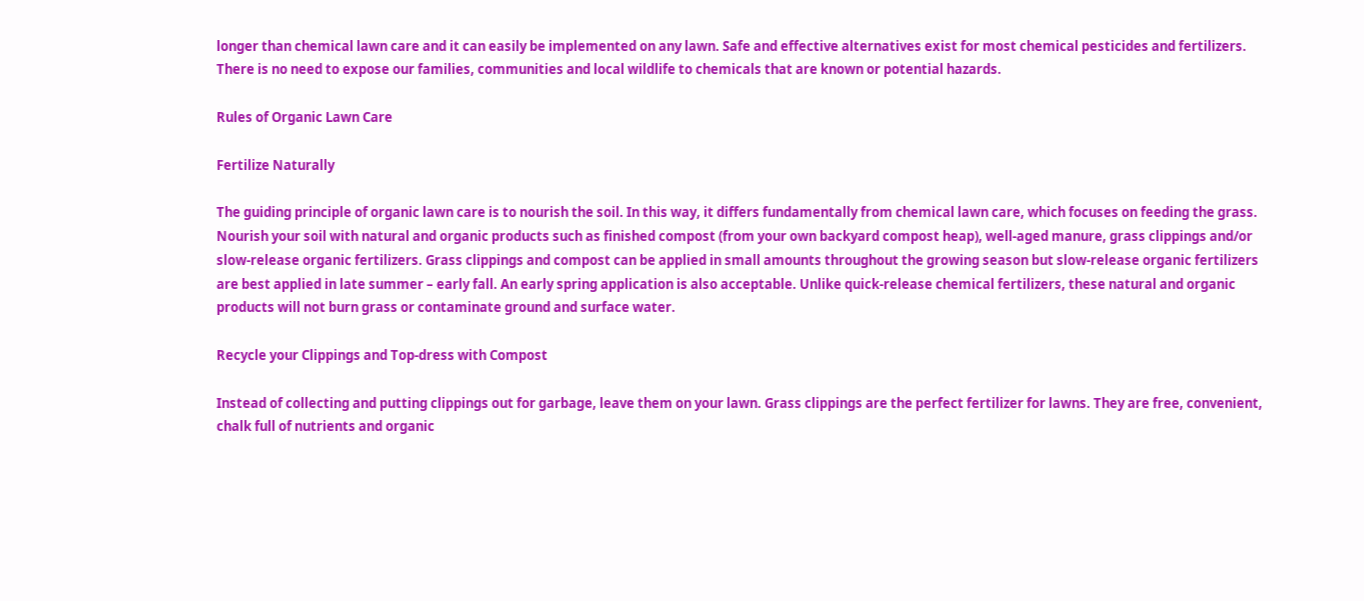longer than chemical lawn care and it can easily be implemented on any lawn. Safe and effective alternatives exist for most chemical pesticides and fertilizers. There is no need to expose our families, communities and local wildlife to chemicals that are known or potential hazards.

Rules of Organic Lawn Care

Fertilize Naturally

The guiding principle of organic lawn care is to nourish the soil. In this way, it differs fundamentally from chemical lawn care, which focuses on feeding the grass. Nourish your soil with natural and organic products such as finished compost (from your own backyard compost heap), well-aged manure, grass clippings and/or slow-release organic fertilizers. Grass clippings and compost can be applied in small amounts throughout the growing season but slow-release organic fertilizers are best applied in late summer – early fall. An early spring application is also acceptable. Unlike quick-release chemical fertilizers, these natural and organic products will not burn grass or contaminate ground and surface water.

Recycle your Clippings and Top-dress with Compost

Instead of collecting and putting clippings out for garbage, leave them on your lawn. Grass clippings are the perfect fertilizer for lawns. They are free, convenient, chalk full of nutrients and organic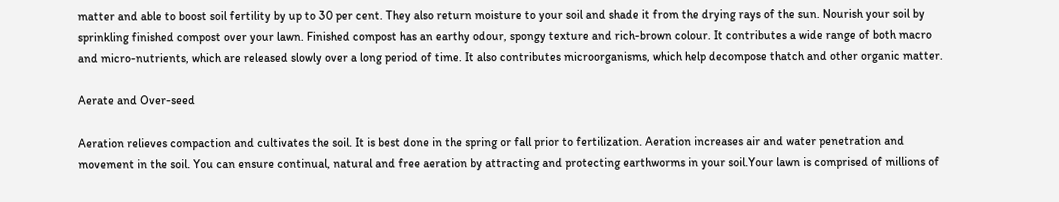matter and able to boost soil fertility by up to 30 per cent. They also return moisture to your soil and shade it from the drying rays of the sun. Nourish your soil by sprinkling finished compost over your lawn. Finished compost has an earthy odour, spongy texture and rich-brown colour. It contributes a wide range of both macro and micro-nutrients, which are released slowly over a long period of time. It also contributes microorganisms, which help decompose thatch and other organic matter.

Aerate and Over-seed

Aeration relieves compaction and cultivates the soil. It is best done in the spring or fall prior to fertilization. Aeration increases air and water penetration and movement in the soil. You can ensure continual, natural and free aeration by attracting and protecting earthworms in your soil.Your lawn is comprised of millions of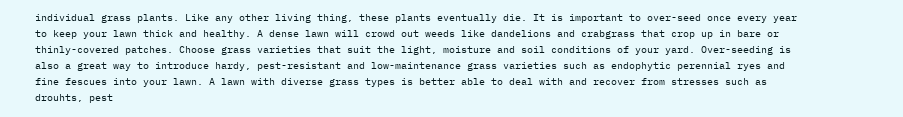individual grass plants. Like any other living thing, these plants eventually die. It is important to over-seed once every year to keep your lawn thick and healthy. A dense lawn will crowd out weeds like dandelions and crabgrass that crop up in bare or thinly-covered patches. Choose grass varieties that suit the light, moisture and soil conditions of your yard. Over-seeding is also a great way to introduce hardy, pest-resistant and low-maintenance grass varieties such as endophytic perennial ryes and fine fescues into your lawn. A lawn with diverse grass types is better able to deal with and recover from stresses such as drouhts, pest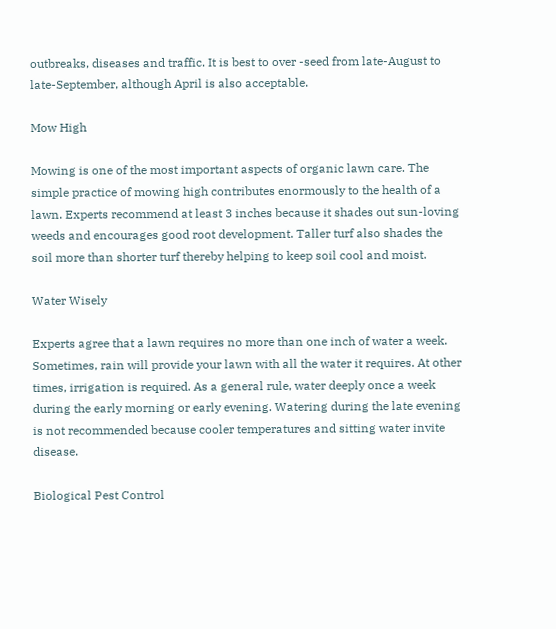outbreaks, diseases and traffic. It is best to over -seed from late-August to late-September, although April is also acceptable.

Mow High

Mowing is one of the most important aspects of organic lawn care. The simple practice of mowing high contributes enormously to the health of a lawn. Experts recommend at least 3 inches because it shades out sun-loving weeds and encourages good root development. Taller turf also shades the soil more than shorter turf thereby helping to keep soil cool and moist.

Water Wisely

Experts agree that a lawn requires no more than one inch of water a week. Sometimes, rain will provide your lawn with all the water it requires. At other times, irrigation is required. As a general rule, water deeply once a week during the early morning or early evening. Watering during the late evening is not recommended because cooler temperatures and sitting water invite disease.

Biological Pest Control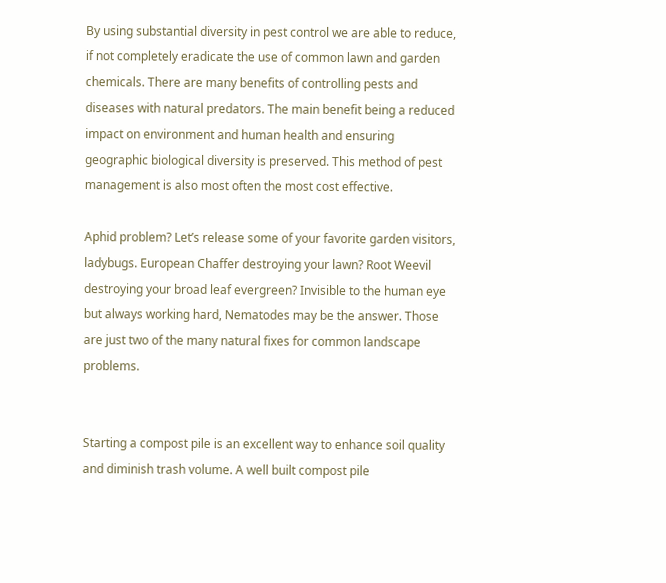By using substantial diversity in pest control we are able to reduce, if not completely eradicate the use of common lawn and garden chemicals. There are many benefits of controlling pests and diseases with natural predators. The main benefit being a reduced impact on environment and human health and ensuring geographic biological diversity is preserved. This method of pest management is also most often the most cost effective.

Aphid problem? Let’s release some of your favorite garden visitors, ladybugs. European Chaffer destroying your lawn? Root Weevil destroying your broad leaf evergreen? Invisible to the human eye but always working hard, Nematodes may be the answer. Those are just two of the many natural fixes for common landscape problems.


Starting a compost pile is an excellent way to enhance soil quality and diminish trash volume. A well built compost pile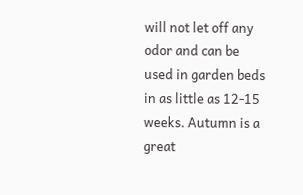will not let off any odor and can be used in garden beds in as little as 12-15 weeks. Autumn is a great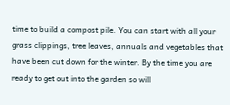time to build a compost pile. You can start with all your grass clippings, tree leaves, annuals and vegetables that have been cut down for the winter. By the time you are ready to get out into the garden so will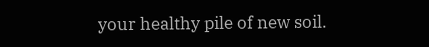your healthy pile of new soil.